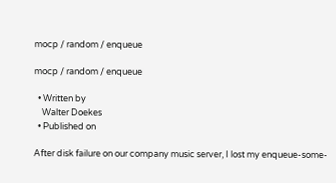mocp / random / enqueue

mocp / random / enqueue

  • Written by
    Walter Doekes
  • Published on

After disk failure on our company music server, I lost my enqueue-some-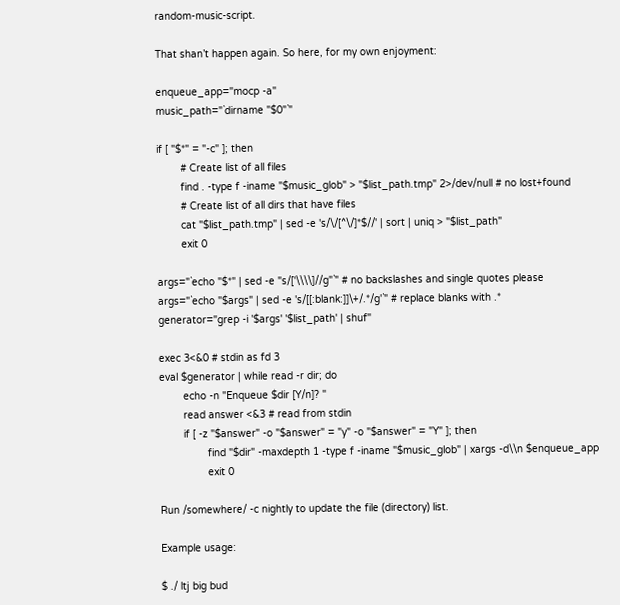random-music-script.

That shan’t happen again. So here, for my own enjoyment:

enqueue_app="mocp -a"
music_path="`dirname "$0"`"

if [ "$*" = "-c" ]; then
        # Create list of all files
        find . -type f -iname "$music_glob" > "$list_path.tmp" 2>/dev/null # no lost+found
        # Create list of all dirs that have files
        cat "$list_path.tmp" | sed -e 's/\/[^\/]*$//' | sort | uniq > "$list_path"
        exit 0

args="`echo "$*" | sed -e "s/['\\\\]//g"`" # no backslashes and single quotes please
args="`echo "$args" | sed -e 's/[[:blank:]]\+/.*/g'`" # replace blanks with .*
generator="grep -i '$args' '$list_path' | shuf"

exec 3<&0 # stdin as fd 3
eval $generator | while read -r dir; do
        echo -n "Enqueue $dir [Y/n]? "
        read answer <&3 # read from stdin
        if [ -z "$answer" -o "$answer" = "y" -o "$answer" = "Y" ]; then
                find "$dir" -maxdepth 1 -type f -iname "$music_glob" | xargs -d\\n $enqueue_app
                exit 0

Run /somewhere/ -c nightly to update the file (directory) list.

Example usage:

$ ./ ltj big bud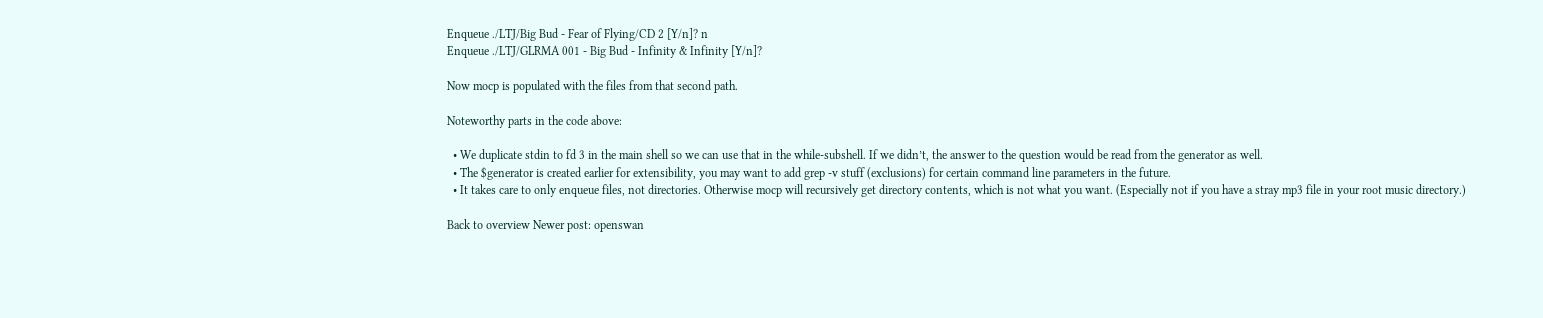Enqueue ./LTJ/Big Bud - Fear of Flying/CD 2 [Y/n]? n
Enqueue ./LTJ/GLRMA 001 - Big Bud - Infinity & Infinity [Y/n]?

Now mocp is populated with the files from that second path.

Noteworthy parts in the code above:

  • We duplicate stdin to fd 3 in the main shell so we can use that in the while-subshell. If we didn’t, the answer to the question would be read from the generator as well.
  • The $generator is created earlier for extensibility, you may want to add grep -v stuff (exclusions) for certain command line parameters in the future.
  • It takes care to only enqueue files, not directories. Otherwise mocp will recursively get directory contents, which is not what you want. (Especially not if you have a stray mp3 file in your root music directory.)

Back to overview Newer post: openswan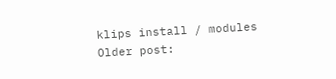klips install / modules Older post: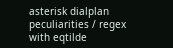asterisk dialplan peculiarities / regex with eqtilde